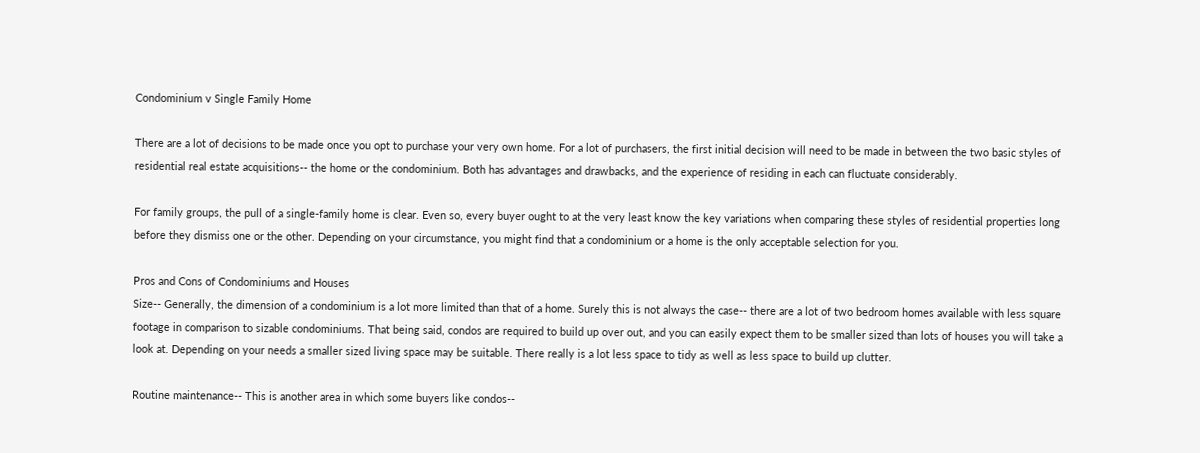Condominium v Single Family Home

There are a lot of decisions to be made once you opt to purchase your very own home. For a lot of purchasers, the first initial decision will need to be made in between the two basic styles of residential real estate acquisitions-- the home or the condominium. Both has advantages and drawbacks, and the experience of residing in each can fluctuate considerably.

For family groups, the pull of a single-family home is clear. Even so, every buyer ought to at the very least know the key variations when comparing these styles of residential properties long before they dismiss one or the other. Depending on your circumstance, you might find that a condominium or a home is the only acceptable selection for you.

Pros and Cons of Condominiums and Houses
Size-- Generally, the dimension of a condominium is a lot more limited than that of a home. Surely this is not always the case-- there are a lot of two bedroom homes available with less square footage in comparison to sizable condominiums. That being said, condos are required to build up over out, and you can easily expect them to be smaller sized than lots of houses you will take a look at. Depending on your needs a smaller sized living space may be suitable. There really is a lot less space to tidy as well as less space to build up clutter.

Routine maintenance-- This is another area in which some buyers like condos--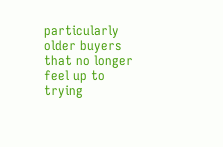particularly older buyers that no longer feel up to trying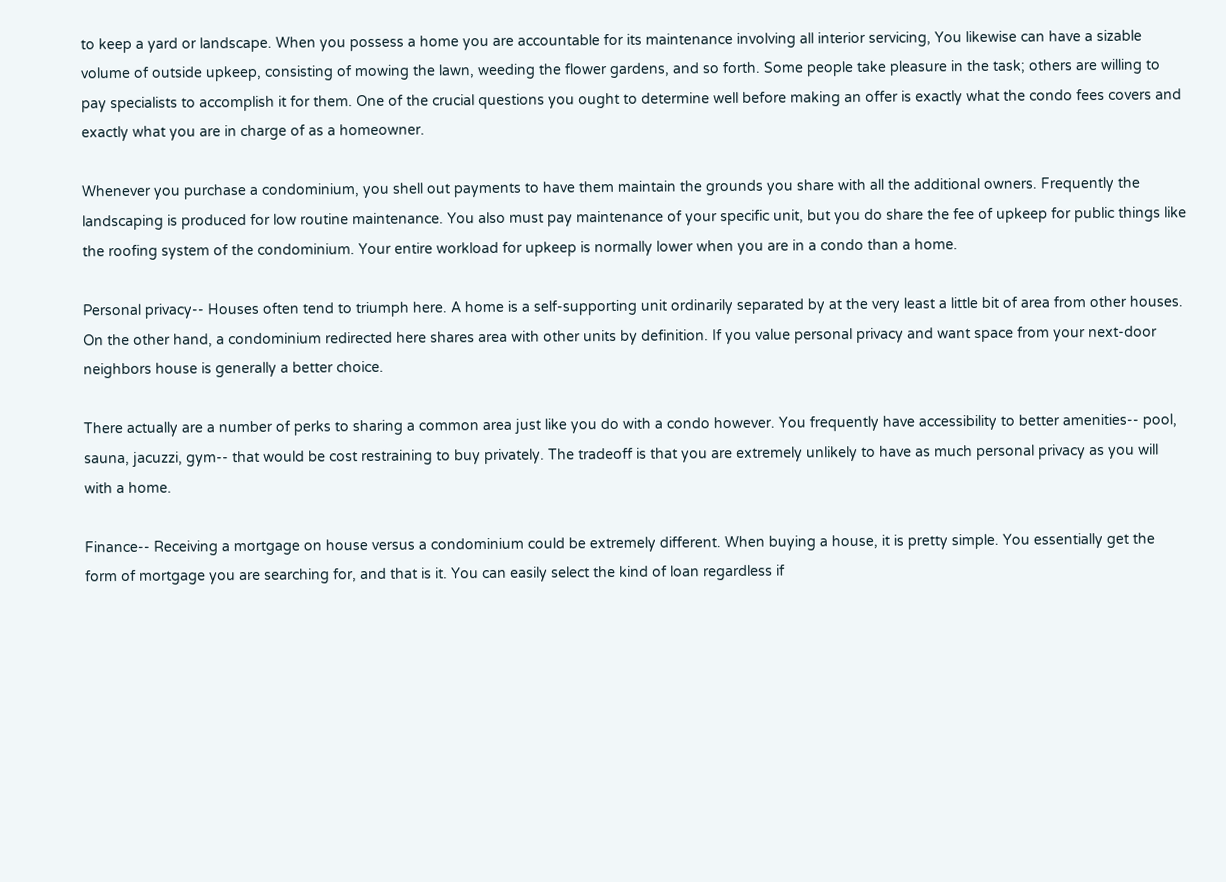to keep a yard or landscape. When you possess a home you are accountable for its maintenance involving all interior servicing, You likewise can have a sizable volume of outside upkeep, consisting of mowing the lawn, weeding the flower gardens, and so forth. Some people take pleasure in the task; others are willing to pay specialists to accomplish it for them. One of the crucial questions you ought to determine well before making an offer is exactly what the condo fees covers and exactly what you are in charge of as a homeowner.

Whenever you purchase a condominium, you shell out payments to have them maintain the grounds you share with all the additional owners. Frequently the landscaping is produced for low routine maintenance. You also must pay maintenance of your specific unit, but you do share the fee of upkeep for public things like the roofing system of the condominium. Your entire workload for upkeep is normally lower when you are in a condo than a home.

Personal privacy-- Houses often tend to triumph here. A home is a self-supporting unit ordinarily separated by at the very least a little bit of area from other houses. On the other hand, a condominium redirected here shares area with other units by definition. If you value personal privacy and want space from your next-door neighbors house is generally a better choice.

There actually are a number of perks to sharing a common area just like you do with a condo however. You frequently have accessibility to better amenities-- pool, sauna, jacuzzi, gym-- that would be cost restraining to buy privately. The tradeoff is that you are extremely unlikely to have as much personal privacy as you will with a home.

Finance-- Receiving a mortgage on house versus a condominium could be extremely different. When buying a house, it is pretty simple. You essentially get the form of mortgage you are searching for, and that is it. You can easily select the kind of loan regardless if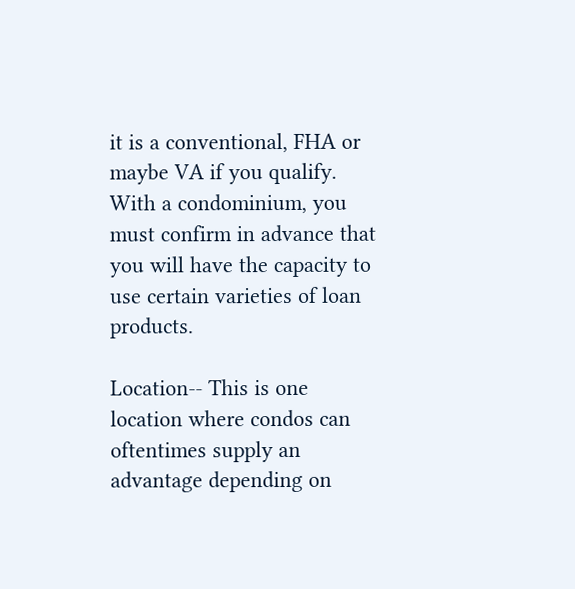it is a conventional, FHA or maybe VA if you qualify. With a condominium, you must confirm in advance that you will have the capacity to use certain varieties of loan products.

Location-- This is one location where condos can oftentimes supply an advantage depending on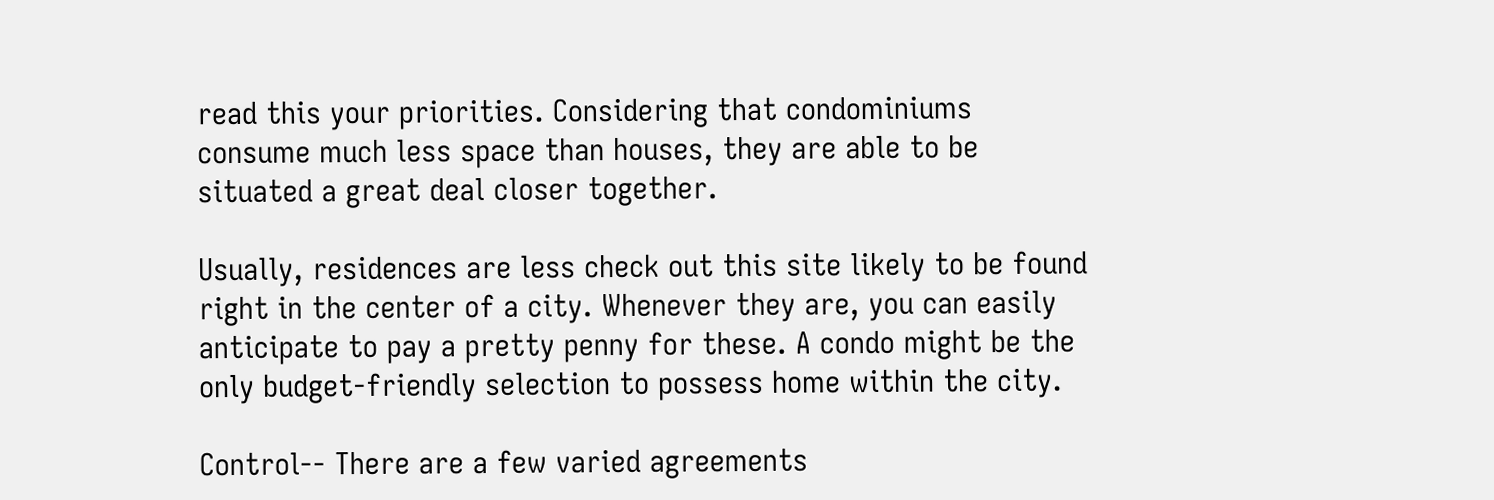read this your priorities. Considering that condominiums consume much less space than houses, they are able to be situated a great deal closer together.

Usually, residences are less check out this site likely to be found right in the center of a city. Whenever they are, you can easily anticipate to pay a pretty penny for these. A condo might be the only budget-friendly selection to possess home within the city.

Control-- There are a few varied agreements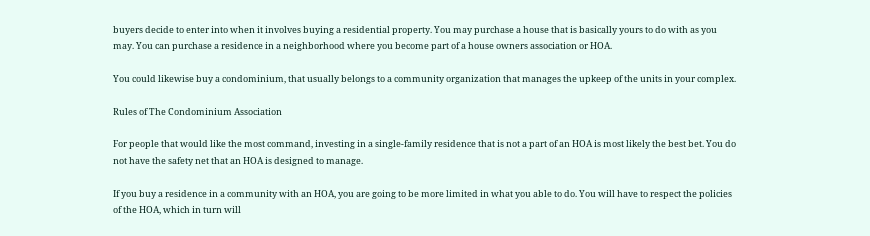buyers decide to enter into when it involves buying a residential property. You may purchase a house that is basically yours to do with as you may. You can purchase a residence in a neighborhood where you become part of a house owners association or HOA.

You could likewise buy a condominium, that usually belongs to a community organization that manages the upkeep of the units in your complex.

Rules of The Condominium Association

For people that would like the most command, investing in a single-family residence that is not a part of an HOA is most likely the best bet. You do not have the safety net that an HOA is designed to manage.

If you buy a residence in a community with an HOA, you are going to be more limited in what you able to do. You will have to respect the policies of the HOA, which in turn will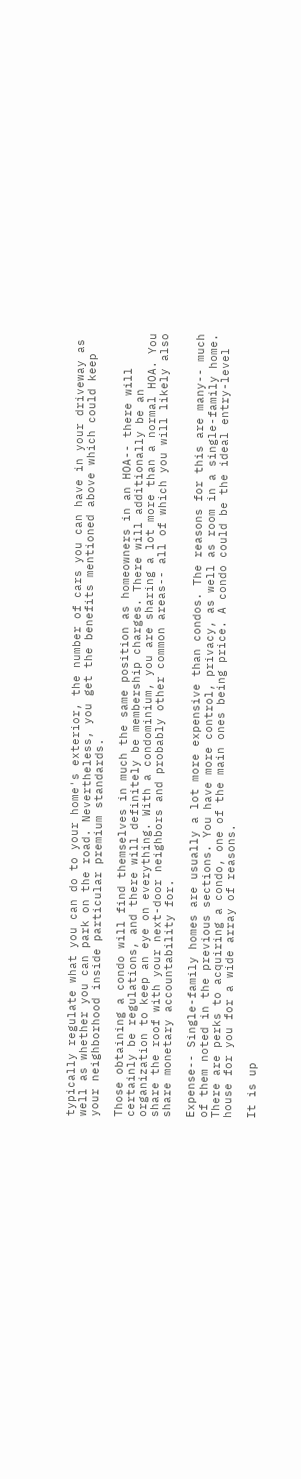typically regulate what you can do to your home's exterior, the number of cars you can have in your driveway as well as whether you can park on the road. Nevertheless, you get the benefits mentioned above which could keep your neighborhood inside particular premium standards.

Those obtaining a condo will find themselves in much the same position as homeowners in an HOA-- there will certainly be regulations, and there will definitely be membership charges. There will additionally be an organization to keep an eye on everything. With a condominium, you are sharing a lot more than a normal HOA. You share the roof with your next-door neighbors and probably other common areas-- all of which you will likely also share monetary accountability for.

Expense-- Single-family homes are usually a lot more expensive than condos. The reasons for this are many-- much of them noted in the previous sections. You have more control, privacy, as well as room in a single-family home. There are perks to acquiring a condo, one of the main ones being price. A condo could be the ideal entry-level house for you for a wide array of reasons.

It is up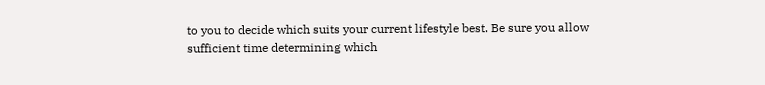to you to decide which suits your current lifestyle best. Be sure you allow sufficient time determining which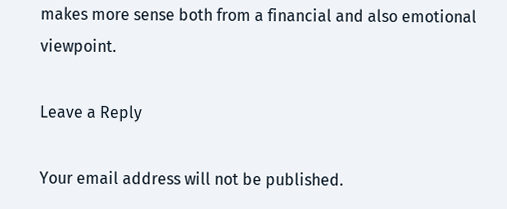makes more sense both from a financial and also emotional viewpoint.

Leave a Reply

Your email address will not be published.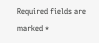Required fields are marked *